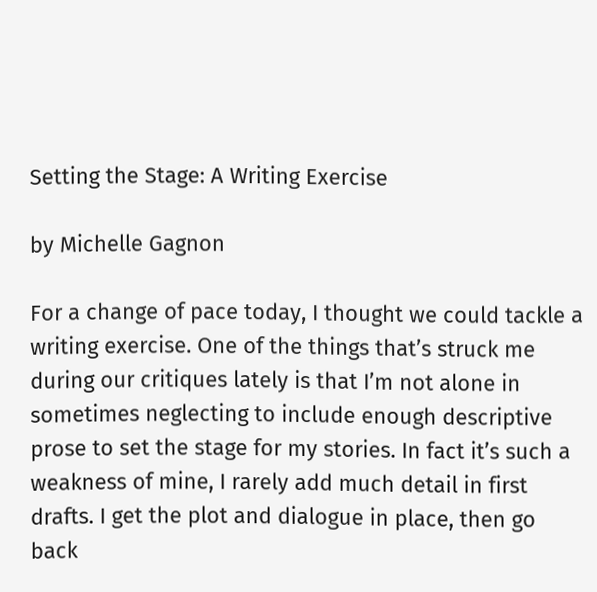Setting the Stage: A Writing Exercise

by Michelle Gagnon

For a change of pace today, I thought we could tackle a writing exercise. One of the things that’s struck me during our critiques lately is that I’m not alone in sometimes neglecting to include enough descriptive prose to set the stage for my stories. In fact it’s such a weakness of mine, I rarely add much detail in first drafts. I get the plot and dialogue in place, then go back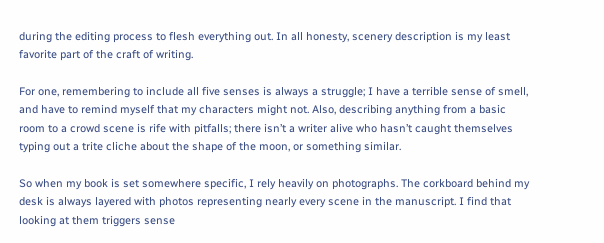during the editing process to flesh everything out. In all honesty, scenery description is my least favorite part of the craft of writing.

For one, remembering to include all five senses is always a struggle; I have a terrible sense of smell, and have to remind myself that my characters might not. Also, describing anything from a basic room to a crowd scene is rife with pitfalls; there isn’t a writer alive who hasn’t caught themselves typing out a trite cliche about the shape of the moon, or something similar.

So when my book is set somewhere specific, I rely heavily on photographs. The corkboard behind my desk is always layered with photos representing nearly every scene in the manuscript. I find that looking at them triggers sense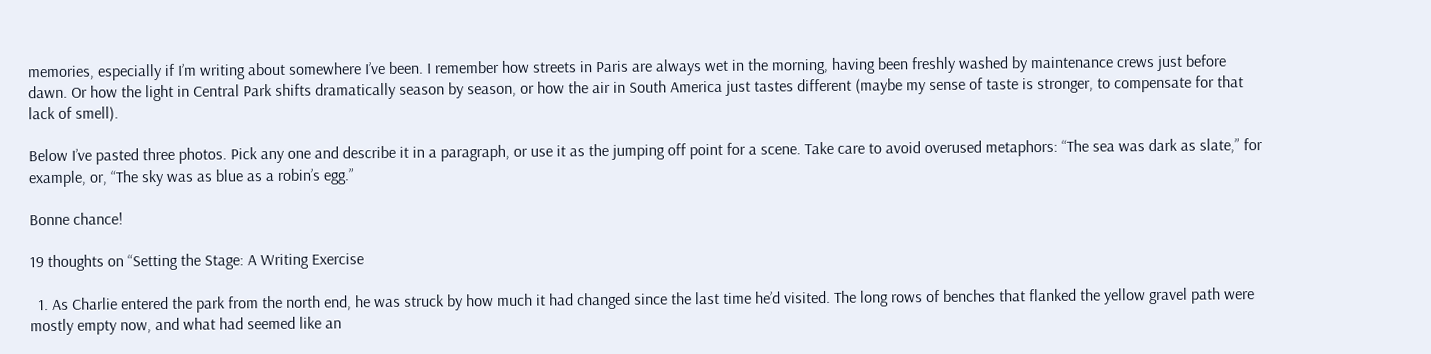memories, especially if I’m writing about somewhere I’ve been. I remember how streets in Paris are always wet in the morning, having been freshly washed by maintenance crews just before dawn. Or how the light in Central Park shifts dramatically season by season, or how the air in South America just tastes different (maybe my sense of taste is stronger, to compensate for that lack of smell).

Below I’ve pasted three photos. Pick any one and describe it in a paragraph, or use it as the jumping off point for a scene. Take care to avoid overused metaphors: “The sea was dark as slate,” for example, or, “The sky was as blue as a robin’s egg.”

Bonne chance!

19 thoughts on “Setting the Stage: A Writing Exercise

  1. As Charlie entered the park from the north end, he was struck by how much it had changed since the last time he’d visited. The long rows of benches that flanked the yellow gravel path were mostly empty now, and what had seemed like an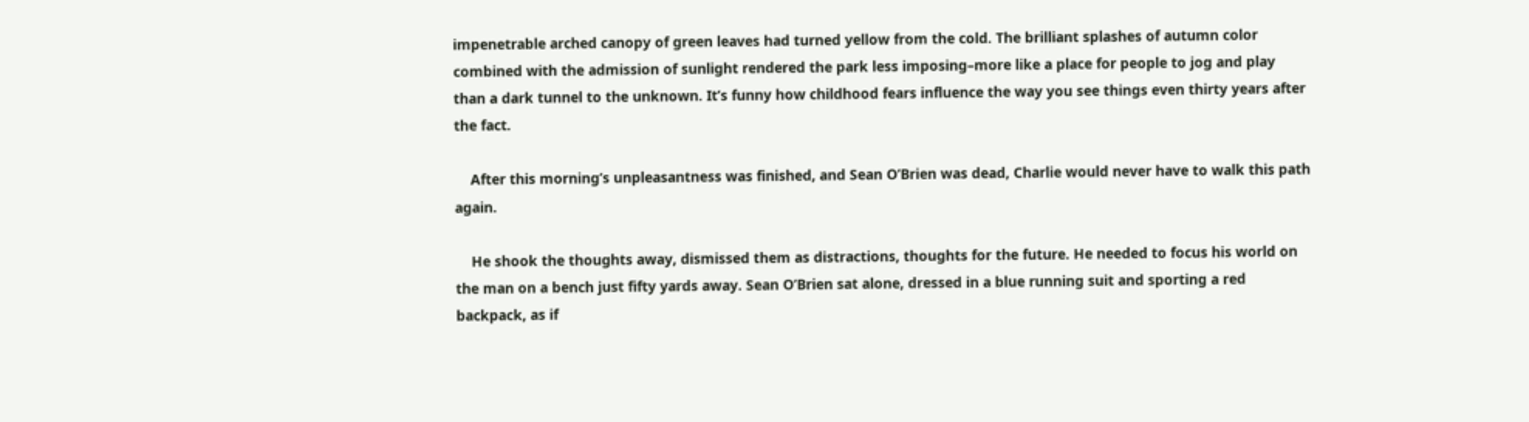impenetrable arched canopy of green leaves had turned yellow from the cold. The brilliant splashes of autumn color combined with the admission of sunlight rendered the park less imposing–more like a place for people to jog and play than a dark tunnel to the unknown. It’s funny how childhood fears influence the way you see things even thirty years after the fact.

    After this morning’s unpleasantness was finished, and Sean O’Brien was dead, Charlie would never have to walk this path again.

    He shook the thoughts away, dismissed them as distractions, thoughts for the future. He needed to focus his world on the man on a bench just fifty yards away. Sean O’Brien sat alone, dressed in a blue running suit and sporting a red backpack, as if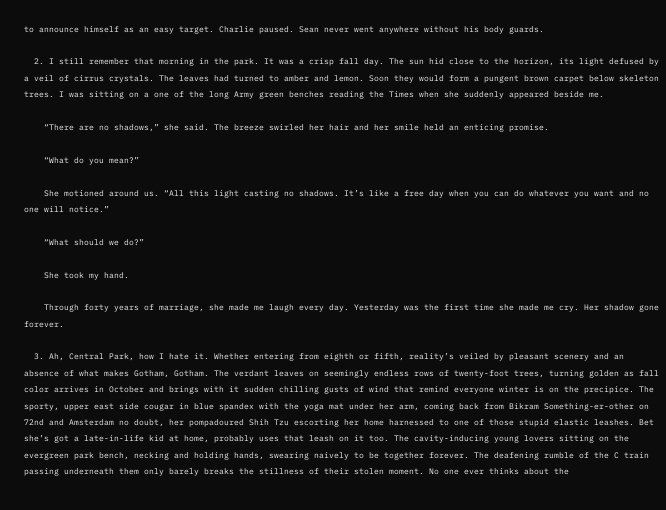to announce himself as an easy target. Charlie paused. Sean never went anywhere without his body guards.

  2. I still remember that morning in the park. It was a crisp fall day. The sun hid close to the horizon, its light defused by a veil of cirrus crystals. The leaves had turned to amber and lemon. Soon they would form a pungent brown carpet below skeleton trees. I was sitting on a one of the long Army green benches reading the Times when she suddenly appeared beside me.

    “There are no shadows,” she said. The breeze swirled her hair and her smile held an enticing promise.

    “What do you mean?”

    She motioned around us. “All this light casting no shadows. It’s like a free day when you can do whatever you want and no one will notice.”

    “What should we do?”

    She took my hand.

    Through forty years of marriage, she made me laugh every day. Yesterday was the first time she made me cry. Her shadow gone forever.

  3. Ah, Central Park, how I hate it. Whether entering from eighth or fifth, reality’s veiled by pleasant scenery and an absence of what makes Gotham, Gotham. The verdant leaves on seemingly endless rows of twenty-foot trees, turning golden as fall color arrives in October and brings with it sudden chilling gusts of wind that remind everyone winter is on the precipice. The sporty, upper east side cougar in blue spandex with the yoga mat under her arm, coming back from Bikram Something-er-other on 72nd and Amsterdam no doubt, her pompadoured Shih Tzu escorting her home harnessed to one of those stupid elastic leashes. Bet she’s got a late-in-life kid at home, probably uses that leash on it too. The cavity-inducing young lovers sitting on the evergreen park bench, necking and holding hands, swearing naively to be together forever. The deafening rumble of the C train passing underneath them only barely breaks the stillness of their stolen moment. No one ever thinks about the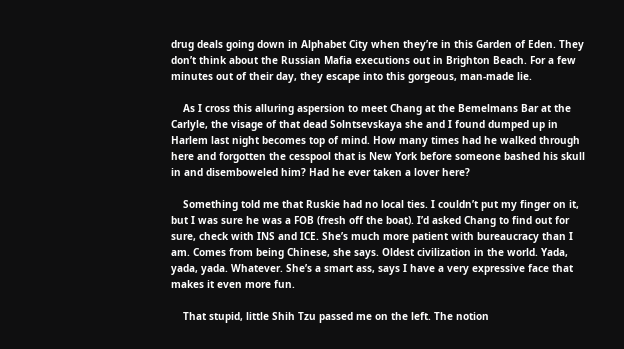drug deals going down in Alphabet City when they’re in this Garden of Eden. They don’t think about the Russian Mafia executions out in Brighton Beach. For a few minutes out of their day, they escape into this gorgeous, man-made lie.

    As I cross this alluring aspersion to meet Chang at the Bemelmans Bar at the Carlyle, the visage of that dead Solntsevskaya she and I found dumped up in Harlem last night becomes top of mind. How many times had he walked through here and forgotten the cesspool that is New York before someone bashed his skull in and disemboweled him? Had he ever taken a lover here?

    Something told me that Ruskie had no local ties. I couldn’t put my finger on it, but I was sure he was a FOB (fresh off the boat). I’d asked Chang to find out for sure, check with INS and ICE. She’s much more patient with bureaucracy than I am. Comes from being Chinese, she says. Oldest civilization in the world. Yada, yada, yada. Whatever. She’s a smart ass, says I have a very expressive face that makes it even more fun.

    That stupid, little Shih Tzu passed me on the left. The notion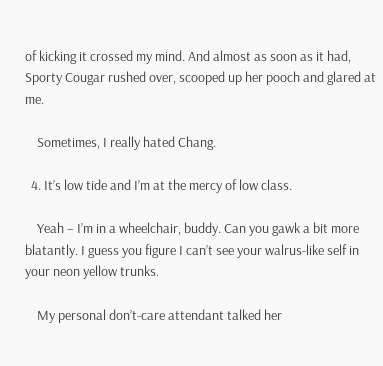of kicking it crossed my mind. And almost as soon as it had, Sporty Cougar rushed over, scooped up her pooch and glared at me.

    Sometimes, I really hated Chang.

  4. It’s low tide and I’m at the mercy of low class.

    Yeah – I’m in a wheelchair, buddy. Can you gawk a bit more blatantly. I guess you figure I can’t see your walrus-like self in your neon yellow trunks.

    My personal don’t-care attendant talked her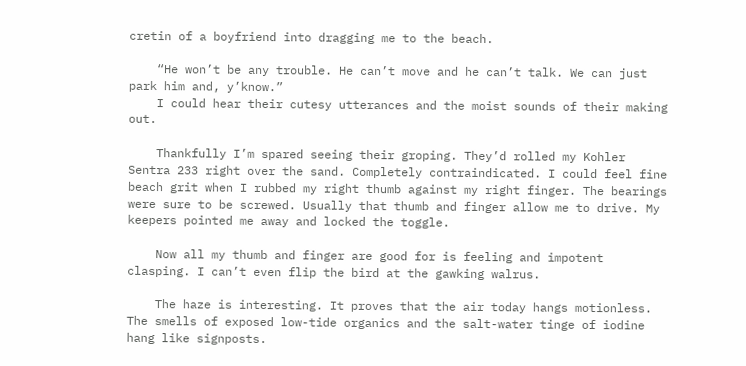cretin of a boyfriend into dragging me to the beach.

    “He won’t be any trouble. He can’t move and he can’t talk. We can just park him and, y’know.”
    I could hear their cutesy utterances and the moist sounds of their making out.

    Thankfully I’m spared seeing their groping. They’d rolled my Kohler Sentra 233 right over the sand. Completely contraindicated. I could feel fine beach grit when I rubbed my right thumb against my right finger. The bearings were sure to be screwed. Usually that thumb and finger allow me to drive. My keepers pointed me away and locked the toggle.

    Now all my thumb and finger are good for is feeling and impotent clasping. I can’t even flip the bird at the gawking walrus.

    The haze is interesting. It proves that the air today hangs motionless. The smells of exposed low-tide organics and the salt-water tinge of iodine hang like signposts.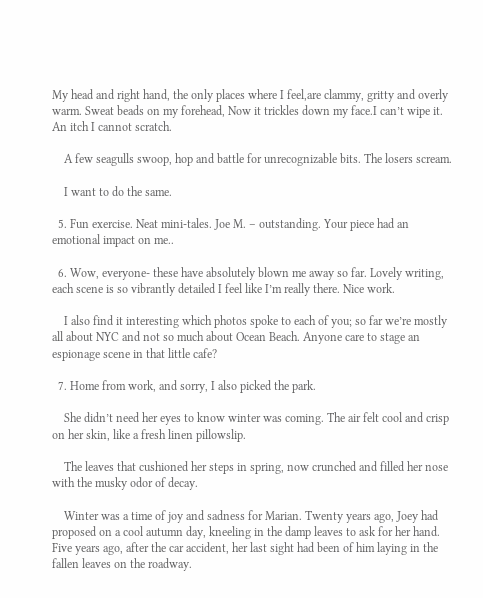My head and right hand, the only places where I feel,are clammy, gritty and overly warm. Sweat beads on my forehead, Now it trickles down my face.I can’t wipe it. An itch I cannot scratch.

    A few seagulls swoop, hop and battle for unrecognizable bits. The losers scream.

    I want to do the same.

  5. Fun exercise. Neat mini-tales. Joe M. – outstanding. Your piece had an emotional impact on me..

  6. Wow, everyone- these have absolutely blown me away so far. Lovely writing, each scene is so vibrantly detailed I feel like I’m really there. Nice work.

    I also find it interesting which photos spoke to each of you; so far we’re mostly all about NYC and not so much about Ocean Beach. Anyone care to stage an espionage scene in that little cafe?

  7. Home from work, and sorry, I also picked the park.

    She didn’t need her eyes to know winter was coming. The air felt cool and crisp on her skin, like a fresh linen pillowslip.

    The leaves that cushioned her steps in spring, now crunched and filled her nose with the musky odor of decay.

    Winter was a time of joy and sadness for Marian. Twenty years ago, Joey had proposed on a cool autumn day, kneeling in the damp leaves to ask for her hand. Five years ago, after the car accident, her last sight had been of him laying in the fallen leaves on the roadway.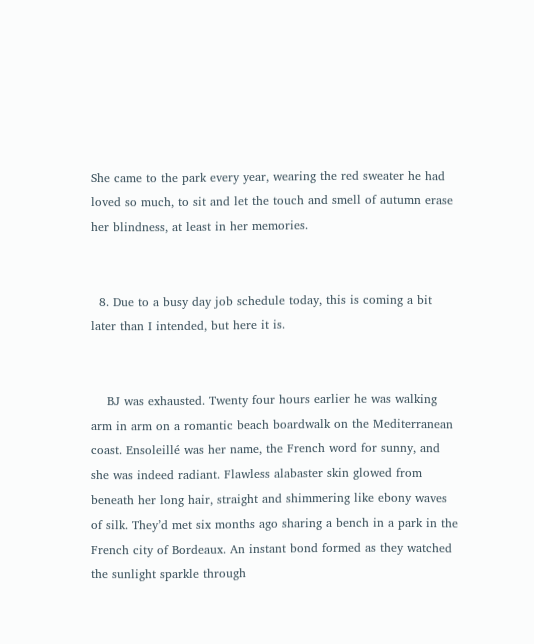She came to the park every year, wearing the red sweater he had loved so much, to sit and let the touch and smell of autumn erase her blindness, at least in her memories.


  8. Due to a busy day job schedule today, this is coming a bit later than I intended, but here it is.


    BJ was exhausted. Twenty four hours earlier he was walking arm in arm on a romantic beach boardwalk on the Mediterranean coast. Ensoleillé was her name, the French word for sunny, and she was indeed radiant. Flawless alabaster skin glowed from beneath her long hair, straight and shimmering like ebony waves of silk. They’d met six months ago sharing a bench in a park in the French city of Bordeaux. An instant bond formed as they watched the sunlight sparkle through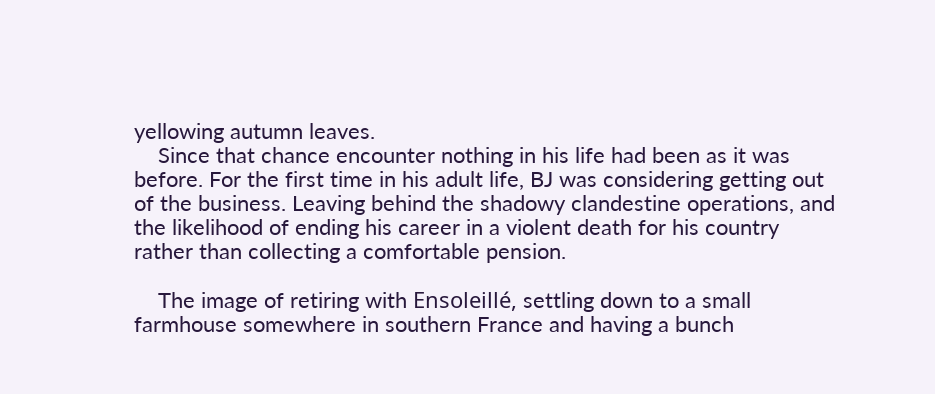yellowing autumn leaves.
    Since that chance encounter nothing in his life had been as it was before. For the first time in his adult life, BJ was considering getting out of the business. Leaving behind the shadowy clandestine operations, and the likelihood of ending his career in a violent death for his country rather than collecting a comfortable pension.

    The image of retiring with Ensoleillé, settling down to a small farmhouse somewhere in southern France and having a bunch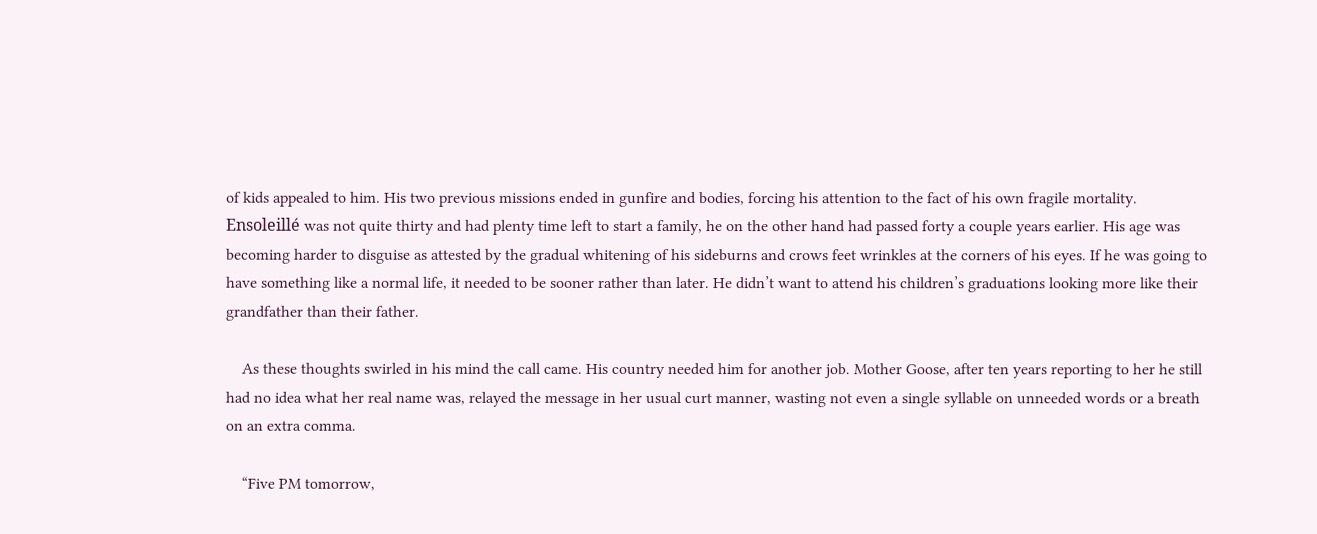of kids appealed to him. His two previous missions ended in gunfire and bodies, forcing his attention to the fact of his own fragile mortality. Ensoleillé was not quite thirty and had plenty time left to start a family, he on the other hand had passed forty a couple years earlier. His age was becoming harder to disguise as attested by the gradual whitening of his sideburns and crows feet wrinkles at the corners of his eyes. If he was going to have something like a normal life, it needed to be sooner rather than later. He didn’t want to attend his children’s graduations looking more like their grandfather than their father.

    As these thoughts swirled in his mind the call came. His country needed him for another job. Mother Goose, after ten years reporting to her he still had no idea what her real name was, relayed the message in her usual curt manner, wasting not even a single syllable on unneeded words or a breath on an extra comma.

    “Five PM tomorrow,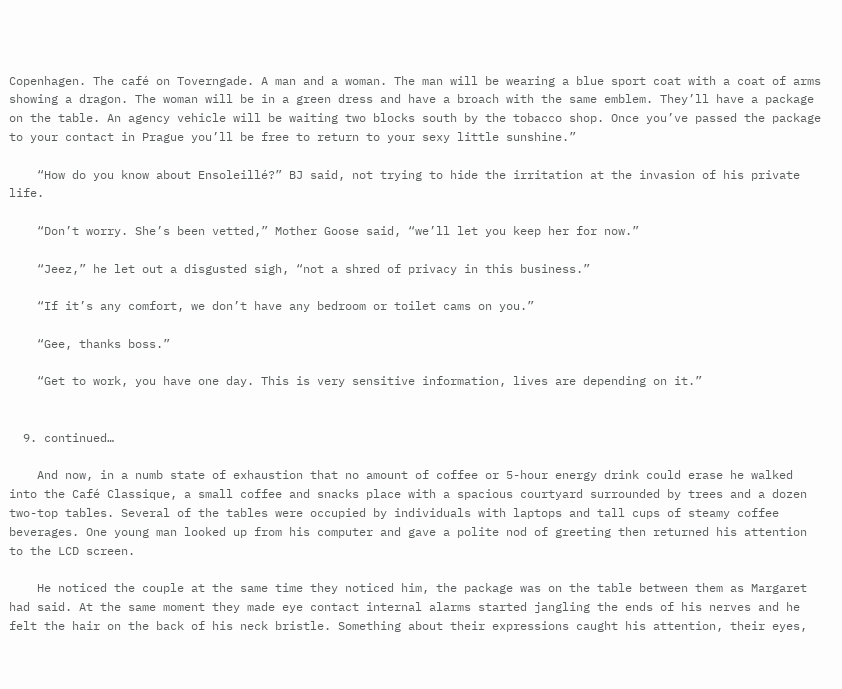Copenhagen. The café on Toverngade. A man and a woman. The man will be wearing a blue sport coat with a coat of arms showing a dragon. The woman will be in a green dress and have a broach with the same emblem. They’ll have a package on the table. An agency vehicle will be waiting two blocks south by the tobacco shop. Once you’ve passed the package to your contact in Prague you’ll be free to return to your sexy little sunshine.”

    “How do you know about Ensoleillé?” BJ said, not trying to hide the irritation at the invasion of his private life.

    “Don’t worry. She’s been vetted,” Mother Goose said, “we’ll let you keep her for now.”

    “Jeez,” he let out a disgusted sigh, “not a shred of privacy in this business.”

    “If it’s any comfort, we don’t have any bedroom or toilet cams on you.”

    “Gee, thanks boss.”

    “Get to work, you have one day. This is very sensitive information, lives are depending on it.”


  9. continued…

    And now, in a numb state of exhaustion that no amount of coffee or 5-hour energy drink could erase he walked into the Café Classique, a small coffee and snacks place with a spacious courtyard surrounded by trees and a dozen two-top tables. Several of the tables were occupied by individuals with laptops and tall cups of steamy coffee beverages. One young man looked up from his computer and gave a polite nod of greeting then returned his attention to the LCD screen.

    He noticed the couple at the same time they noticed him, the package was on the table between them as Margaret had said. At the same moment they made eye contact internal alarms started jangling the ends of his nerves and he felt the hair on the back of his neck bristle. Something about their expressions caught his attention, their eyes,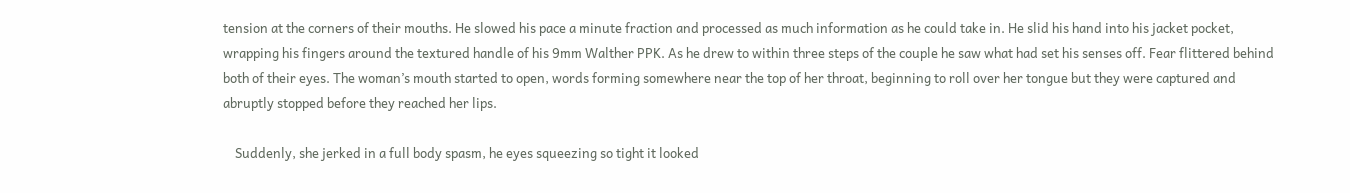tension at the corners of their mouths. He slowed his pace a minute fraction and processed as much information as he could take in. He slid his hand into his jacket pocket, wrapping his fingers around the textured handle of his 9mm Walther PPK. As he drew to within three steps of the couple he saw what had set his senses off. Fear flittered behind both of their eyes. The woman’s mouth started to open, words forming somewhere near the top of her throat, beginning to roll over her tongue but they were captured and abruptly stopped before they reached her lips.

    Suddenly, she jerked in a full body spasm, he eyes squeezing so tight it looked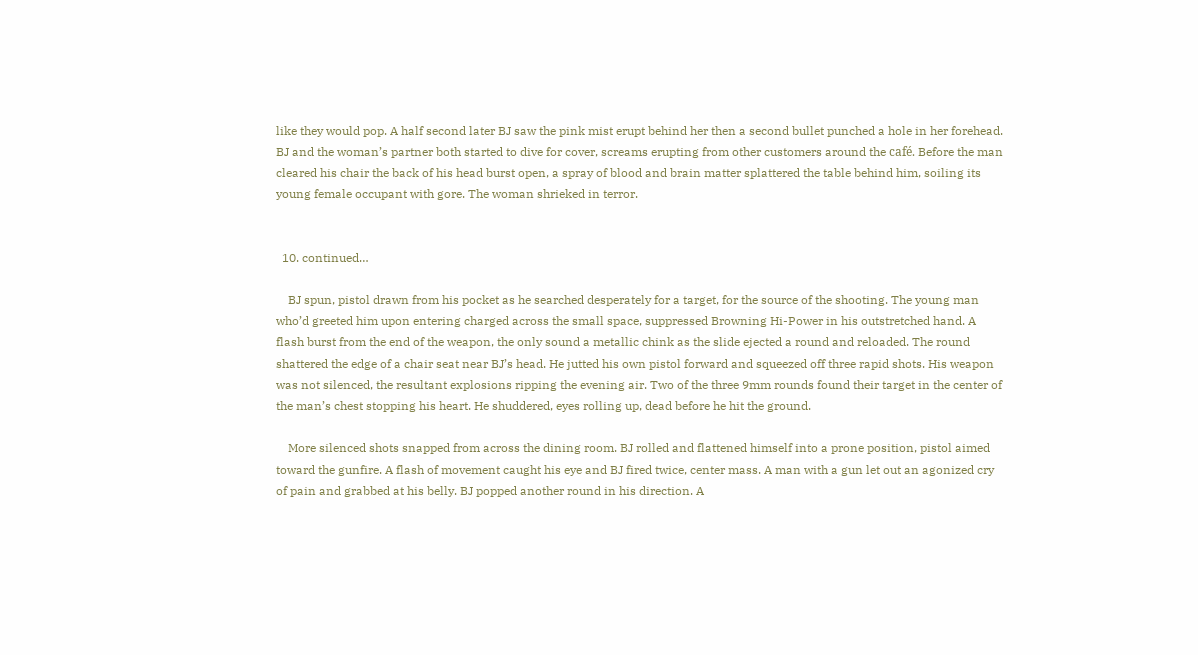like they would pop. A half second later BJ saw the pink mist erupt behind her then a second bullet punched a hole in her forehead. BJ and the woman’s partner both started to dive for cover, screams erupting from other customers around the café. Before the man cleared his chair the back of his head burst open, a spray of blood and brain matter splattered the table behind him, soiling its young female occupant with gore. The woman shrieked in terror.


  10. continued…

    BJ spun, pistol drawn from his pocket as he searched desperately for a target, for the source of the shooting. The young man who’d greeted him upon entering charged across the small space, suppressed Browning Hi-Power in his outstretched hand. A flash burst from the end of the weapon, the only sound a metallic chink as the slide ejected a round and reloaded. The round shattered the edge of a chair seat near BJ’s head. He jutted his own pistol forward and squeezed off three rapid shots. His weapon was not silenced, the resultant explosions ripping the evening air. Two of the three 9mm rounds found their target in the center of the man’s chest stopping his heart. He shuddered, eyes rolling up, dead before he hit the ground.

    More silenced shots snapped from across the dining room. BJ rolled and flattened himself into a prone position, pistol aimed toward the gunfire. A flash of movement caught his eye and BJ fired twice, center mass. A man with a gun let out an agonized cry of pain and grabbed at his belly. BJ popped another round in his direction. A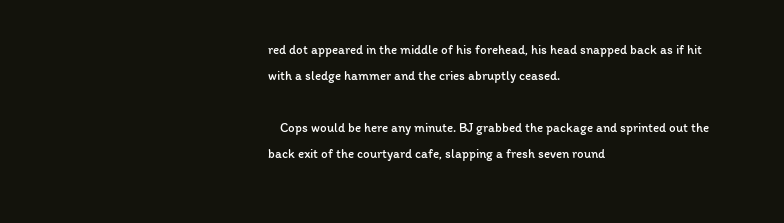red dot appeared in the middle of his forehead, his head snapped back as if hit with a sledge hammer and the cries abruptly ceased.

    Cops would be here any minute. BJ grabbed the package and sprinted out the back exit of the courtyard cafe, slapping a fresh seven round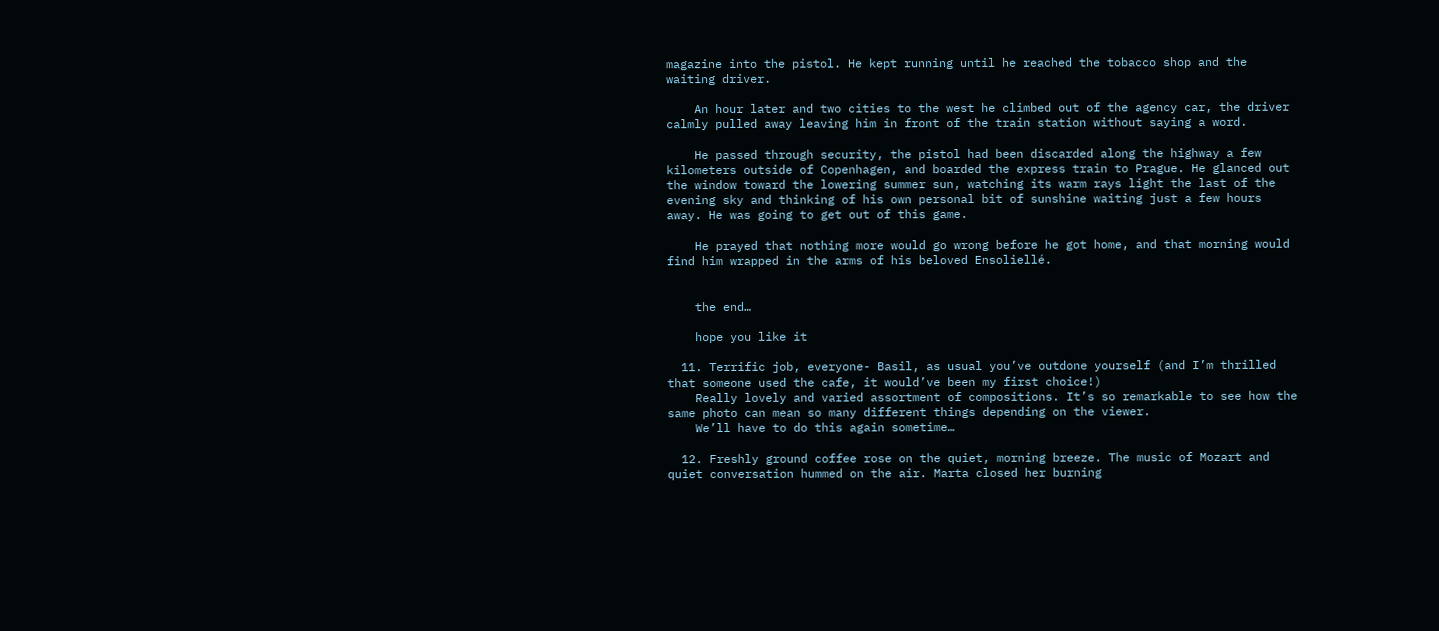magazine into the pistol. He kept running until he reached the tobacco shop and the waiting driver.

    An hour later and two cities to the west he climbed out of the agency car, the driver calmly pulled away leaving him in front of the train station without saying a word.

    He passed through security, the pistol had been discarded along the highway a few kilometers outside of Copenhagen, and boarded the express train to Prague. He glanced out the window toward the lowering summer sun, watching its warm rays light the last of the evening sky and thinking of his own personal bit of sunshine waiting just a few hours away. He was going to get out of this game.

    He prayed that nothing more would go wrong before he got home, and that morning would find him wrapped in the arms of his beloved Ensoliellé.


    the end…

    hope you like it

  11. Terrific job, everyone- Basil, as usual you’ve outdone yourself (and I’m thrilled that someone used the cafe, it would’ve been my first choice!)
    Really lovely and varied assortment of compositions. It’s so remarkable to see how the same photo can mean so many different things depending on the viewer.
    We’ll have to do this again sometime…

  12. Freshly ground coffee rose on the quiet, morning breeze. The music of Mozart and quiet conversation hummed on the air. Marta closed her burning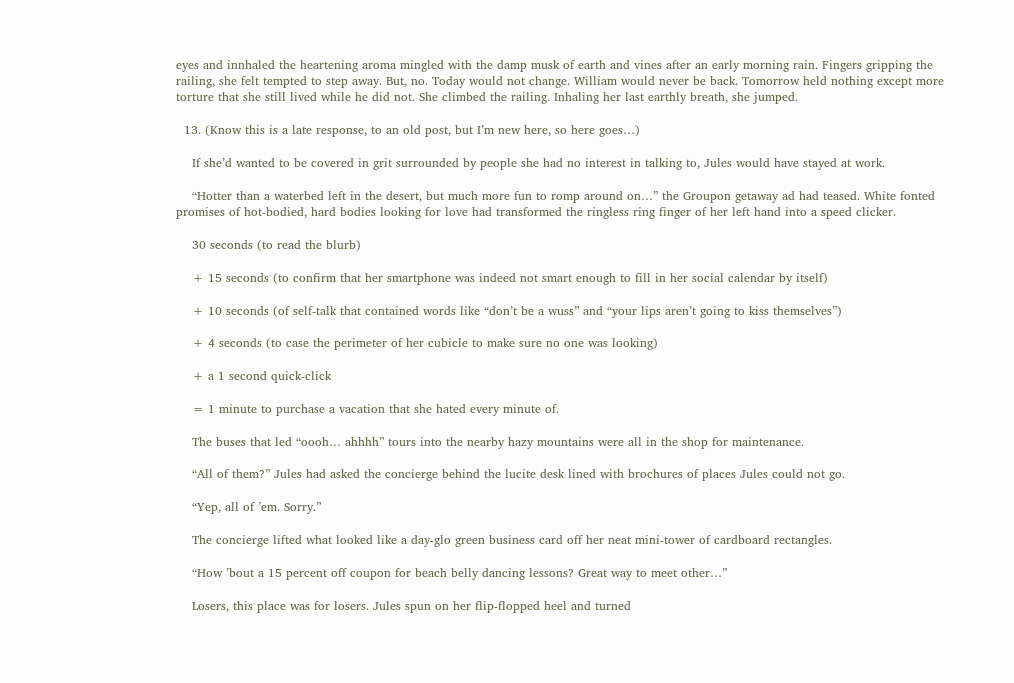eyes and innhaled the heartening aroma mingled with the damp musk of earth and vines after an early morning rain. Fingers gripping the railing, she felt tempted to step away. But, no. Today would not change. William would never be back. Tomorrow held nothing except more torture that she still lived while he did not. She climbed the railing. Inhaling her last earthly breath, she jumped.

  13. (Know this is a late response, to an old post, but I’m new here, so here goes…)

    If she’d wanted to be covered in grit surrounded by people she had no interest in talking to, Jules would have stayed at work.

    “Hotter than a waterbed left in the desert, but much more fun to romp around on…” the Groupon getaway ad had teased. White fonted promises of hot-bodied, hard bodies looking for love had transformed the ringless ring finger of her left hand into a speed clicker.

    30 seconds (to read the blurb)

    + 15 seconds (to confirm that her smartphone was indeed not smart enough to fill in her social calendar by itself)

    + 10 seconds (of self-talk that contained words like “don’t be a wuss” and “your lips aren’t going to kiss themselves”)

    + 4 seconds (to case the perimeter of her cubicle to make sure no one was looking)

    + a 1 second quick-click

    = 1 minute to purchase a vacation that she hated every minute of.

    The buses that led “oooh… ahhhh” tours into the nearby hazy mountains were all in the shop for maintenance.

    “All of them?” Jules had asked the concierge behind the lucite desk lined with brochures of places Jules could not go.

    “Yep, all of ’em. Sorry.”

    The concierge lifted what looked like a day-glo green business card off her neat mini-tower of cardboard rectangles.

    “How ’bout a 15 percent off coupon for beach belly dancing lessons? Great way to meet other…”

    Losers, this place was for losers. Jules spun on her flip-flopped heel and turned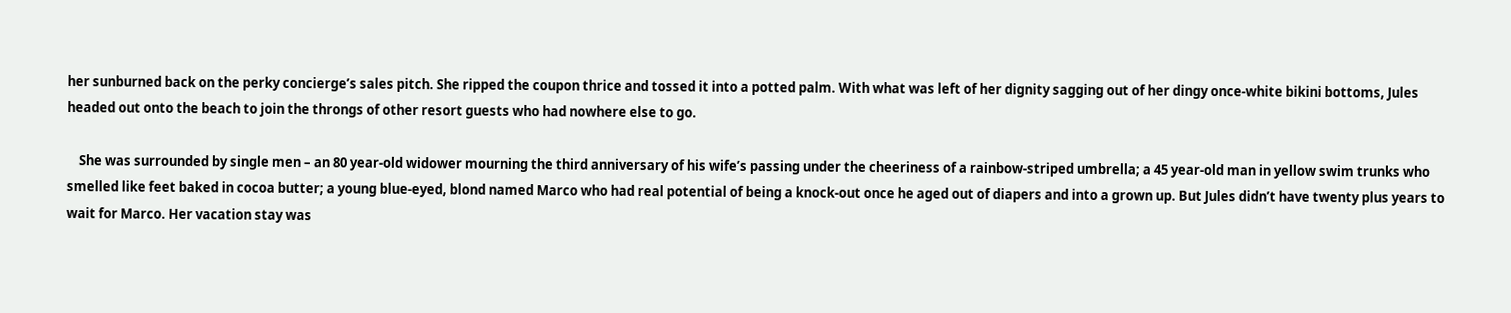her sunburned back on the perky concierge’s sales pitch. She ripped the coupon thrice and tossed it into a potted palm. With what was left of her dignity sagging out of her dingy once-white bikini bottoms, Jules headed out onto the beach to join the throngs of other resort guests who had nowhere else to go.

    She was surrounded by single men – an 80 year-old widower mourning the third anniversary of his wife’s passing under the cheeriness of a rainbow-striped umbrella; a 45 year-old man in yellow swim trunks who smelled like feet baked in cocoa butter; a young blue-eyed, blond named Marco who had real potential of being a knock-out once he aged out of diapers and into a grown up. But Jules didn’t have twenty plus years to wait for Marco. Her vacation stay was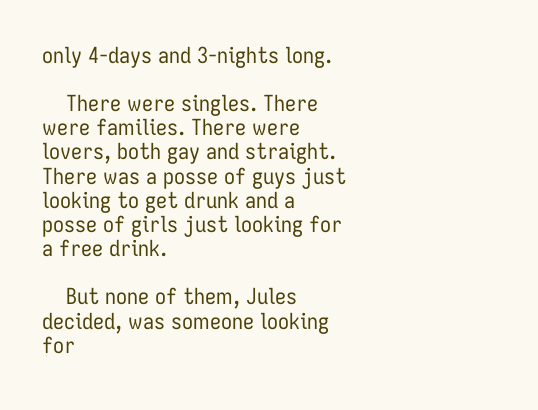only 4-days and 3-nights long.

    There were singles. There were families. There were lovers, both gay and straight. There was a posse of guys just looking to get drunk and a posse of girls just looking for a free drink.

    But none of them, Jules decided, was someone looking for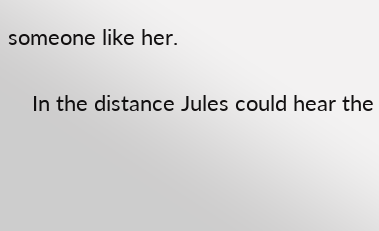someone like her.

    In the distance Jules could hear the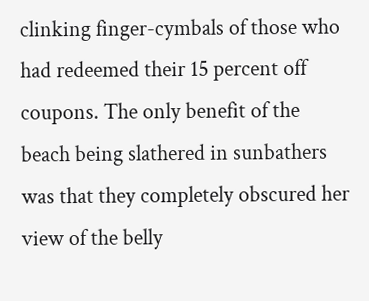clinking finger-cymbals of those who had redeemed their 15 percent off coupons. The only benefit of the beach being slathered in sunbathers was that they completely obscured her view of the belly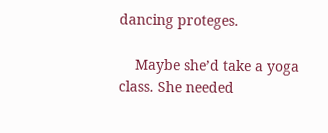dancing proteges.

    Maybe she’d take a yoga class. She needed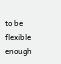to be flexible enough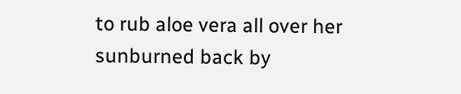to rub aloe vera all over her sunburned back by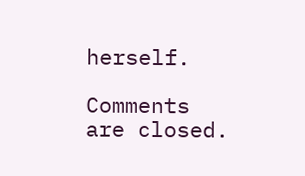herself.

Comments are closed.